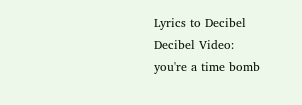Lyrics to Decibel
Decibel Video:
you're a time bomb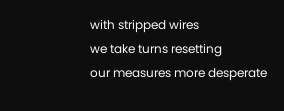with stripped wires
we take turns resetting
our measures more desperate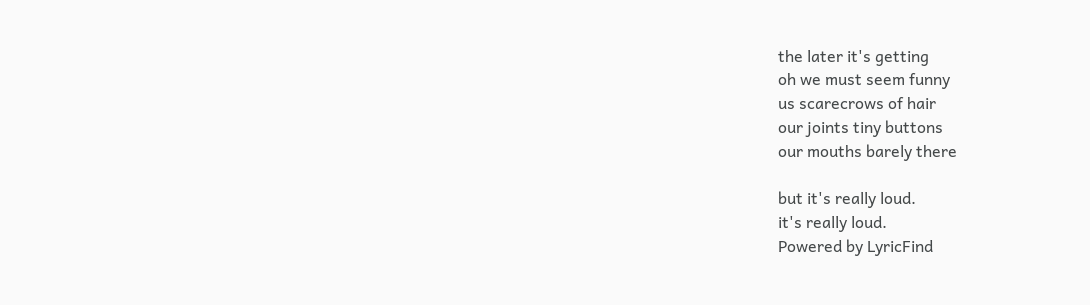the later it's getting
oh we must seem funny
us scarecrows of hair
our joints tiny buttons
our mouths barely there

but it's really loud.
it's really loud.
Powered by LyricFind